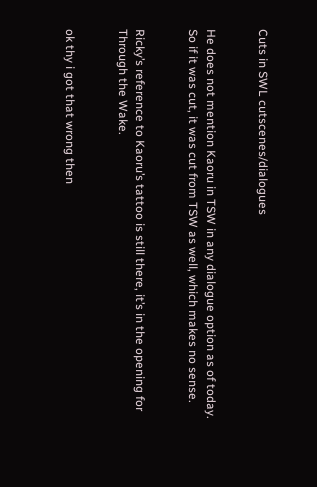Cuts in SWL cutscenes/dialogues


He does not mention Kaoru in TSW in any dialogue option as of today. So if it was cut, it was cut from TSW as well, which makes no sense.


Ricky’s reference to Kaoru’s tattoo is still there, it’s in the opening for Through the Wake.


ok thy i got that wrong then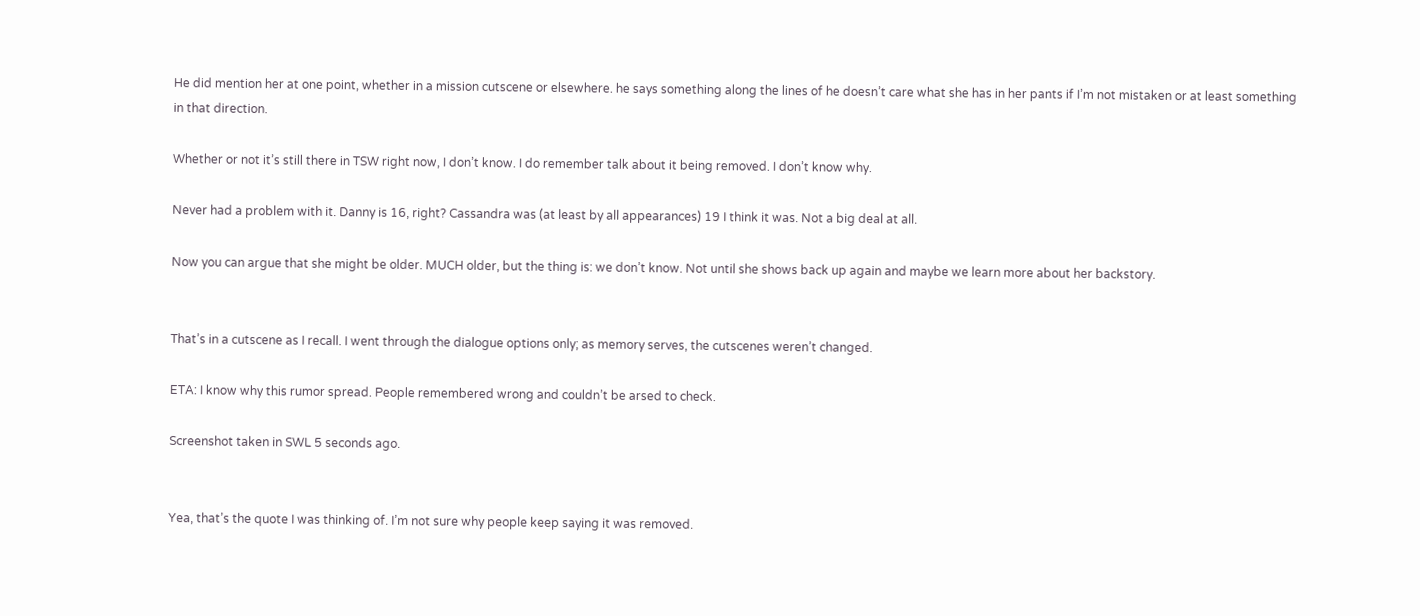He did mention her at one point, whether in a mission cutscene or elsewhere. he says something along the lines of he doesn’t care what she has in her pants if I’m not mistaken or at least something in that direction.

Whether or not it’s still there in TSW right now, I don’t know. I do remember talk about it being removed. I don’t know why.

Never had a problem with it. Danny is 16, right? Cassandra was (at least by all appearances) 19 I think it was. Not a big deal at all.

Now you can argue that she might be older. MUCH older, but the thing is: we don’t know. Not until she shows back up again and maybe we learn more about her backstory.


That’s in a cutscene as I recall. I went through the dialogue options only; as memory serves, the cutscenes weren’t changed.

ETA: I know why this rumor spread. People remembered wrong and couldn’t be arsed to check.

Screenshot taken in SWL 5 seconds ago.


Yea, that’s the quote I was thinking of. I’m not sure why people keep saying it was removed.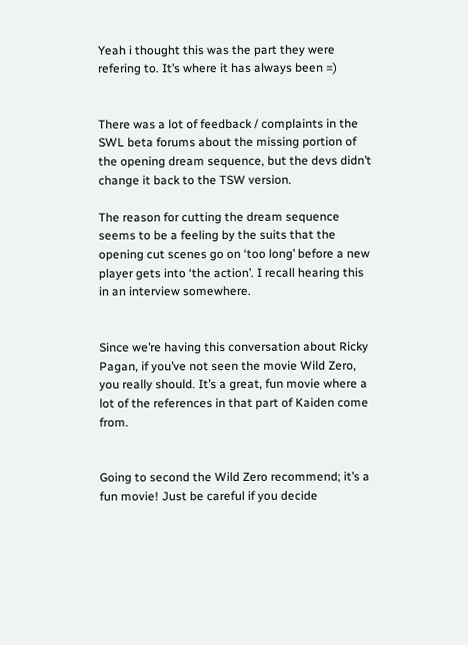Yeah i thought this was the part they were refering to. It’s where it has always been =)


There was a lot of feedback / complaints in the SWL beta forums about the missing portion of the opening dream sequence, but the devs didn’t change it back to the TSW version.

The reason for cutting the dream sequence seems to be a feeling by the suits that the opening cut scenes go on ‘too long’ before a new player gets into ‘the action’. I recall hearing this in an interview somewhere.


Since we’re having this conversation about Ricky Pagan, if you’ve not seen the movie Wild Zero, you really should. It’s a great, fun movie where a lot of the references in that part of Kaiden come from.


Going to second the Wild Zero recommend; it’s a fun movie! Just be careful if you decide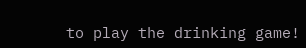to play the drinking game!